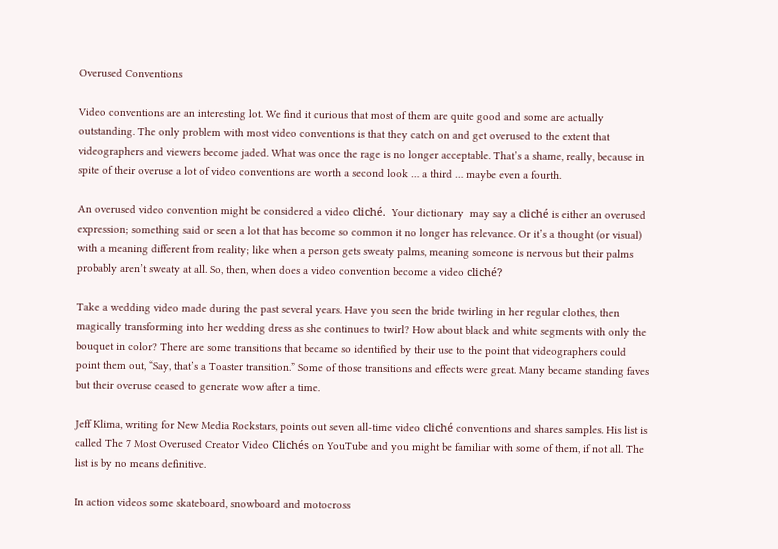Overused Conventions

Video conventions are an interesting lot. We find it curious that most of them are quite good and some are actually outstanding. The only problem with most video conventions is that they catch on and get overused to the extent that videographers and viewers become jaded. What was once the rage is no longer acceptable. That’s a shame, really, because in spite of their overuse a lot of video conventions are worth a second look … a third … maybe even a fourth.

An overused video convention might be considered a video cliché.  Your dictionary  may say a cliché is either an overused expression; something said or seen a lot that has become so common it no longer has relevance. Or it’s a thought (or visual) with a meaning different from reality; like when a person gets sweaty palms, meaning someone is nervous but their palms probably aren’t sweaty at all. So, then, when does a video convention become a video cliché?

Take a wedding video made during the past several years. Have you seen the bride twirling in her regular clothes, then magically transforming into her wedding dress as she continues to twirl? How about black and white segments with only the bouquet in color? There are some transitions that became so identified by their use to the point that videographers could point them out, “Say, that’s a Toaster transition.” Some of those transitions and effects were great. Many became standing faves but their overuse ceased to generate wow after a time.

Jeff Klima, writing for New Media Rockstars, points out seven all-time video cliché conventions and shares samples. His list is called The 7 Most Overused Creator Video Clichés on YouTube and you might be familiar with some of them, if not all. The list is by no means definitive.

In action videos some skateboard, snowboard and motocross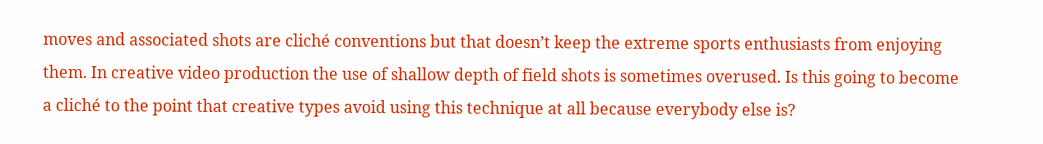moves and associated shots are cliché conventions but that doesn’t keep the extreme sports enthusiasts from enjoying them. In creative video production the use of shallow depth of field shots is sometimes overused. Is this going to become a cliché to the point that creative types avoid using this technique at all because everybody else is?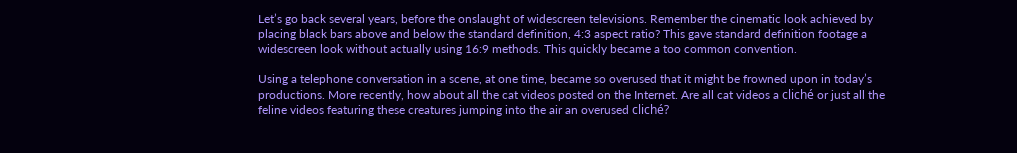Let’s go back several years, before the onslaught of widescreen televisions. Remember the cinematic look achieved by placing black bars above and below the standard definition, 4:3 aspect ratio? This gave standard definition footage a widescreen look without actually using 16:9 methods. This quickly became a too common convention.

Using a telephone conversation in a scene, at one time, became so overused that it might be frowned upon in today’s productions. More recently, how about all the cat videos posted on the Internet. Are all cat videos a cliché or just all the feline videos featuring these creatures jumping into the air an overused cliché?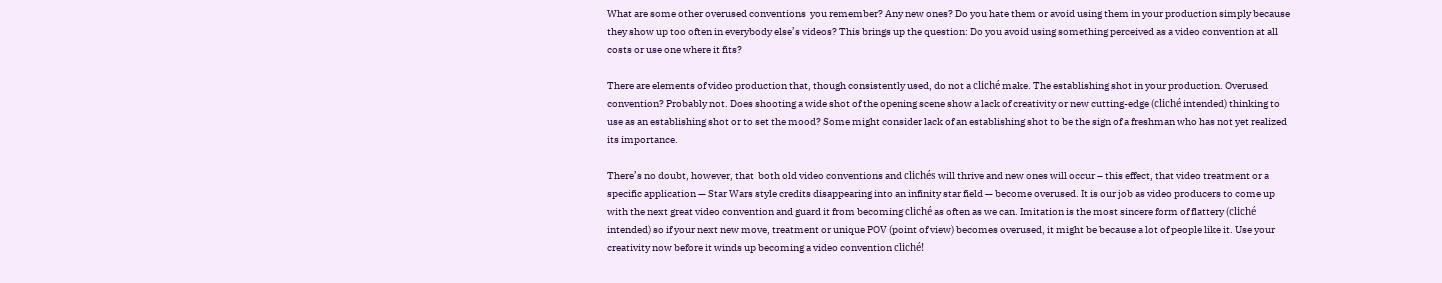What are some other overused conventions  you remember? Any new ones? Do you hate them or avoid using them in your production simply because they show up too often in everybody else’s videos? This brings up the question: Do you avoid using something perceived as a video convention at all costs or use one where it fits?

There are elements of video production that, though consistently used, do not a cliché make. The establishing shot in your production. Overused convention? Probably not. Does shooting a wide shot of the opening scene show a lack of creativity or new cutting-edge (cliché intended) thinking to use as an establishing shot or to set the mood? Some might consider lack of an establishing shot to be the sign of a freshman who has not yet realized its importance.

There’s no doubt, however, that  both old video conventions and clichés will thrive and new ones will occur – this effect, that video treatment or a specific application — Star Wars style credits disappearing into an infinity star field — become overused. It is our job as video producers to come up with the next great video convention and guard it from becoming cliché as often as we can. Imitation is the most sincere form of flattery (cliché intended) so if your next new move, treatment or unique POV (point of view) becomes overused, it might be because a lot of people like it. Use your creativity now before it winds up becoming a video convention cliché!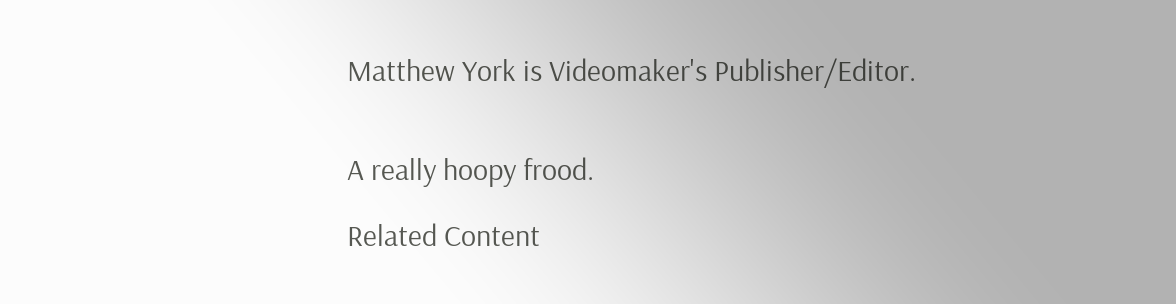Matthew York is Videomaker's Publisher/Editor.


A really hoopy frood.

Related Content